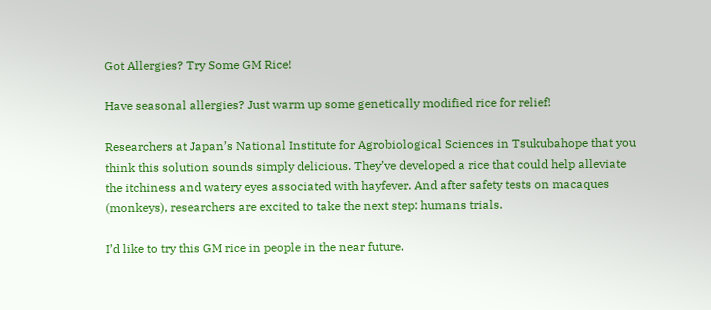Got Allergies? Try Some GM Rice!

Have seasonal allergies? Just warm up some genetically modified rice for relief!

Researchers at Japan’s National Institute for Agrobiological Sciences in Tsukubahope that you think this solution sounds simply delicious. They’ve developed a rice that could help alleviate the itchiness and watery eyes associated with hayfever. And after safety tests on macaques (monkeys), researchers are excited to take the next step: humans trials.

I’d like to try this GM rice in people in the near future.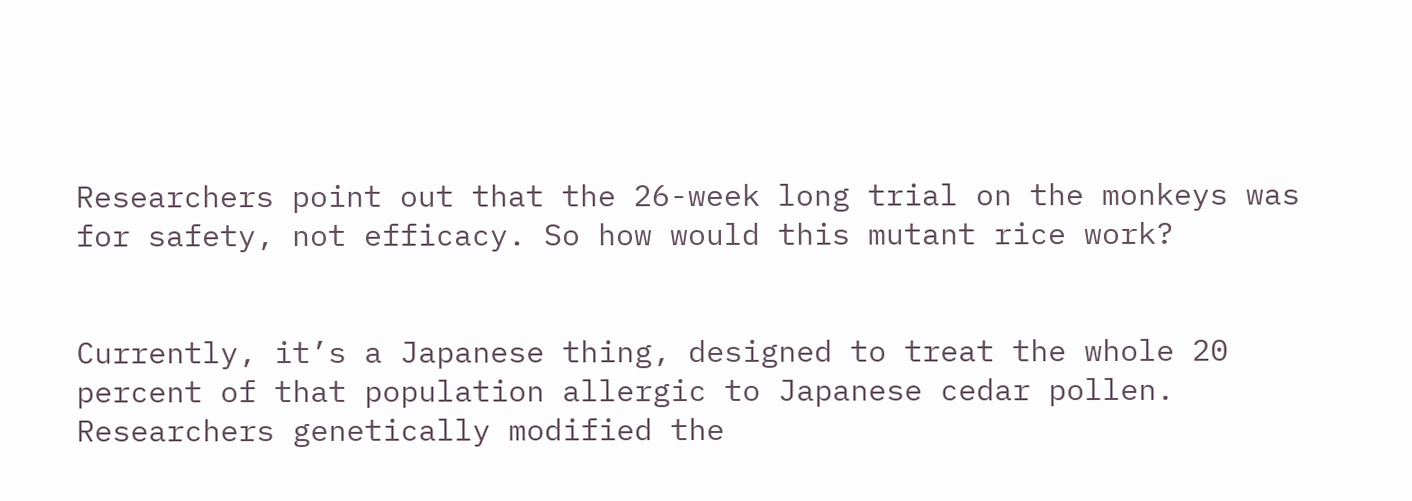Researchers point out that the 26-week long trial on the monkeys was for safety, not efficacy. So how would this mutant rice work?


Currently, it’s a Japanese thing, designed to treat the whole 20 percent of that population allergic to Japanese cedar pollen. Researchers genetically modified the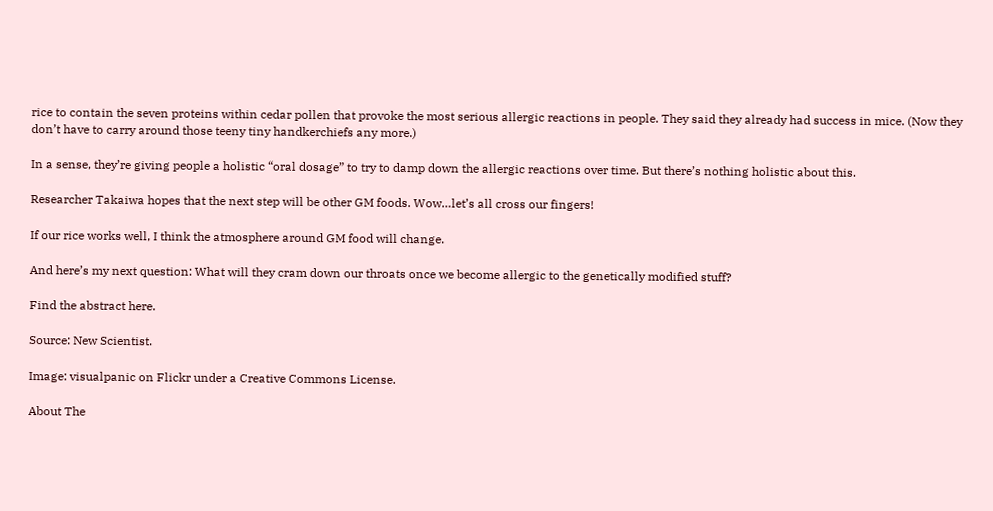rice to contain the seven proteins within cedar pollen that provoke the most serious allergic reactions in people. They said they already had success in mice. (Now they don’t have to carry around those teeny tiny handkerchiefs any more.)

In a sense, they’re giving people a holistic “oral dosage” to try to damp down the allergic reactions over time. But there’s nothing holistic about this.

Researcher Takaiwa hopes that the next step will be other GM foods. Wow…let’s all cross our fingers!

If our rice works well, I think the atmosphere around GM food will change.

And here’s my next question: What will they cram down our throats once we become allergic to the genetically modified stuff?

Find the abstract here.

Source: New Scientist.

Image: visualpanic on Flickr under a Creative Commons License.

About The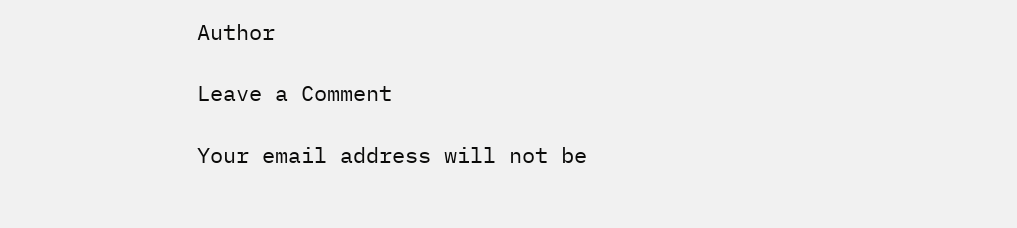Author

Leave a Comment

Your email address will not be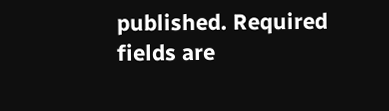published. Required fields are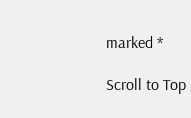marked *

Scroll to Top